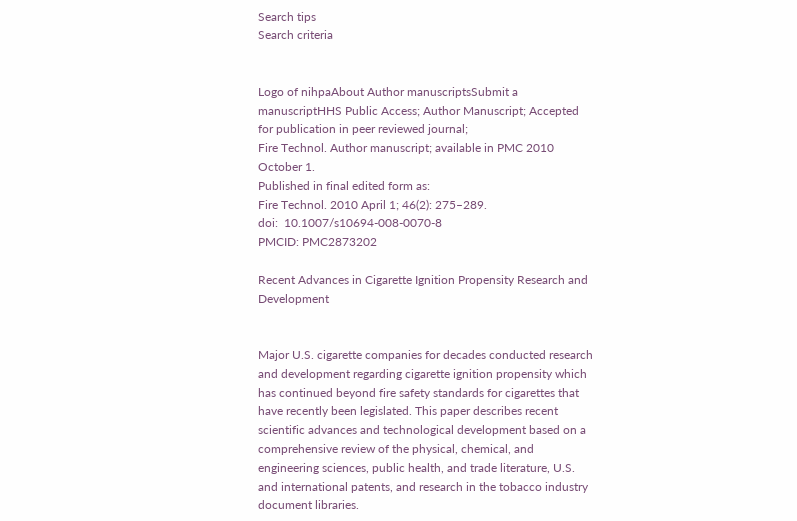Search tips
Search criteria


Logo of nihpaAbout Author manuscriptsSubmit a manuscriptHHS Public Access; Author Manuscript; Accepted for publication in peer reviewed journal;
Fire Technol. Author manuscript; available in PMC 2010 October 1.
Published in final edited form as:
Fire Technol. 2010 April 1; 46(2): 275–289.
doi:  10.1007/s10694-008-0070-8
PMCID: PMC2873202

Recent Advances in Cigarette Ignition Propensity Research and Development


Major U.S. cigarette companies for decades conducted research and development regarding cigarette ignition propensity which has continued beyond fire safety standards for cigarettes that have recently been legislated. This paper describes recent scientific advances and technological development based on a comprehensive review of the physical, chemical, and engineering sciences, public health, and trade literature, U.S. and international patents, and research in the tobacco industry document libraries.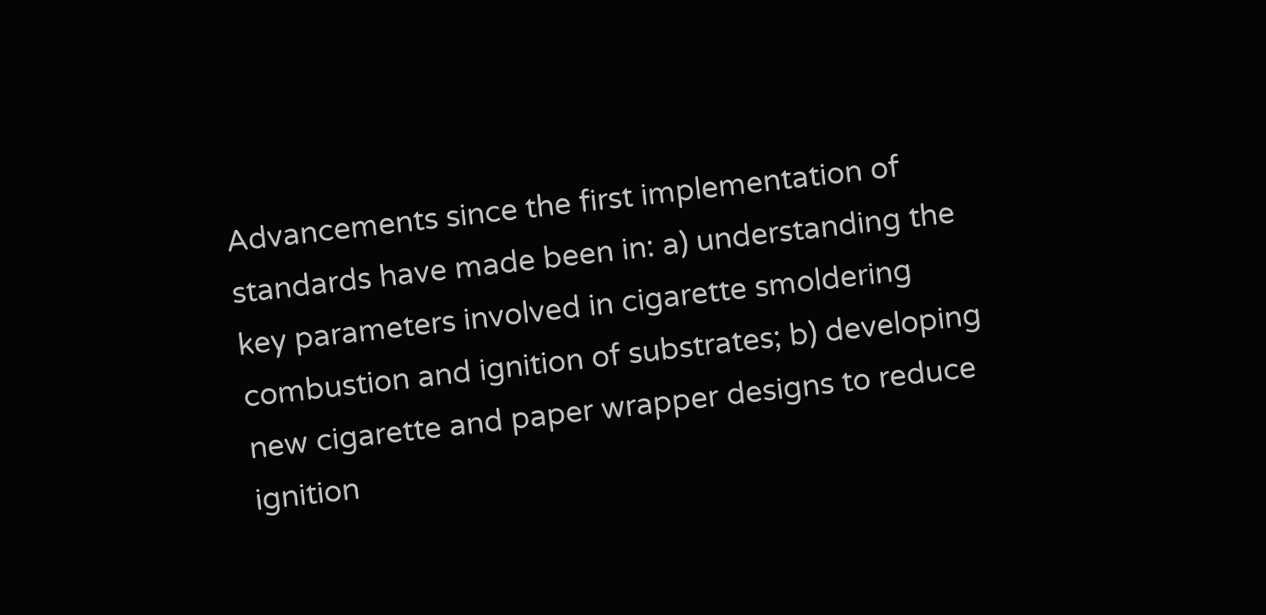Advancements since the first implementation of standards have made been in: a) understanding the key parameters involved in cigarette smoldering combustion and ignition of substrates; b) developing new cigarette and paper wrapper designs to reduce ignition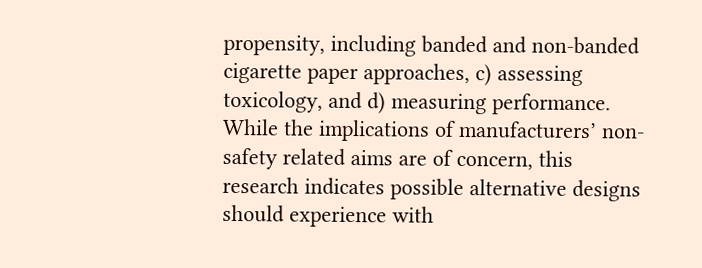propensity, including banded and non-banded cigarette paper approaches, c) assessing toxicology, and d) measuring performance. While the implications of manufacturers’ non-safety related aims are of concern, this research indicates possible alternative designs should experience with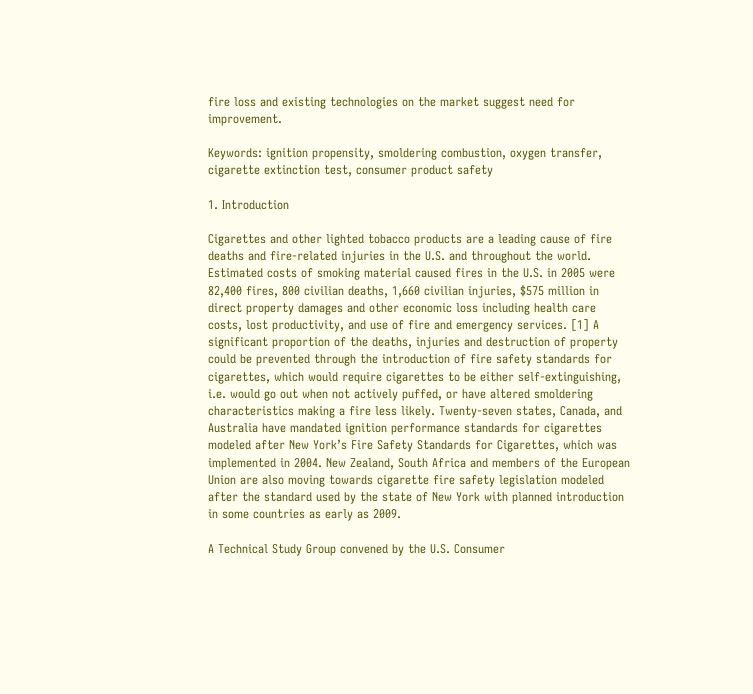fire loss and existing technologies on the market suggest need for improvement.

Keywords: ignition propensity, smoldering combustion, oxygen transfer, cigarette extinction test, consumer product safety

1. Introduction

Cigarettes and other lighted tobacco products are a leading cause of fire deaths and fire-related injuries in the U.S. and throughout the world. Estimated costs of smoking material caused fires in the U.S. in 2005 were 82,400 fires, 800 civilian deaths, 1,660 civilian injuries, $575 million in direct property damages and other economic loss including health care costs, lost productivity, and use of fire and emergency services. [1] A significant proportion of the deaths, injuries and destruction of property could be prevented through the introduction of fire safety standards for cigarettes, which would require cigarettes to be either self-extinguishing, i.e. would go out when not actively puffed, or have altered smoldering characteristics making a fire less likely. Twenty-seven states, Canada, and Australia have mandated ignition performance standards for cigarettes modeled after New York’s Fire Safety Standards for Cigarettes, which was implemented in 2004. New Zealand, South Africa and members of the European Union are also moving towards cigarette fire safety legislation modeled after the standard used by the state of New York with planned introduction in some countries as early as 2009.

A Technical Study Group convened by the U.S. Consumer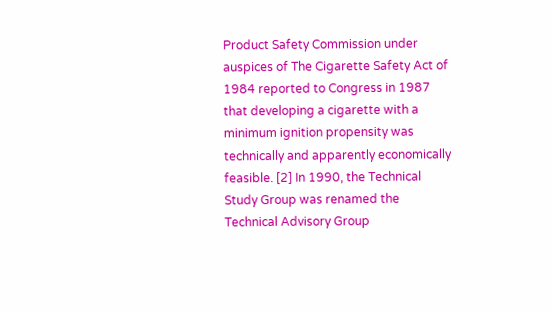Product Safety Commission under auspices of The Cigarette Safety Act of 1984 reported to Congress in 1987 that developing a cigarette with a minimum ignition propensity was technically and apparently economically feasible. [2] In 1990, the Technical Study Group was renamed the Technical Advisory Group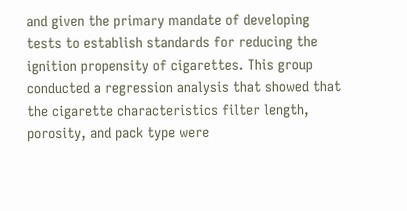and given the primary mandate of developing tests to establish standards for reducing the ignition propensity of cigarettes. This group conducted a regression analysis that showed that the cigarette characteristics filter length, porosity, and pack type were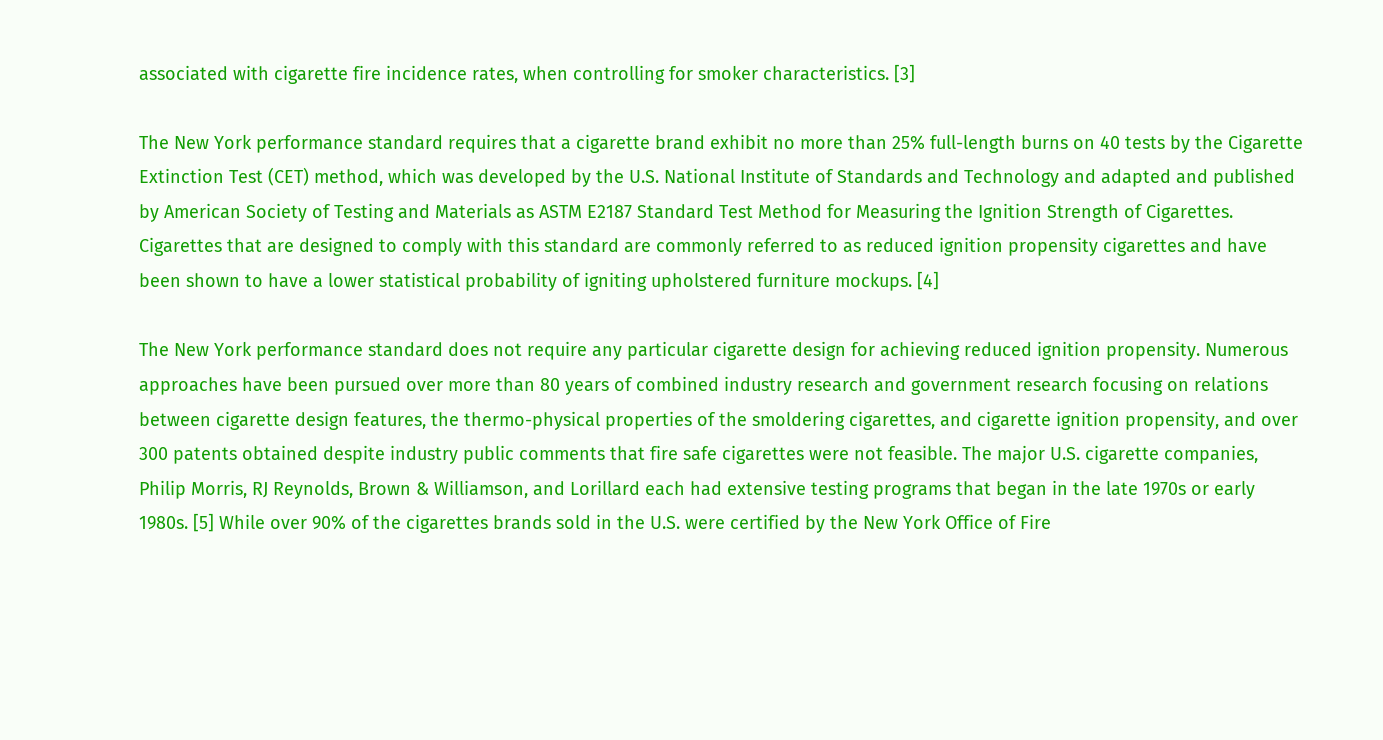associated with cigarette fire incidence rates, when controlling for smoker characteristics. [3]

The New York performance standard requires that a cigarette brand exhibit no more than 25% full-length burns on 40 tests by the Cigarette Extinction Test (CET) method, which was developed by the U.S. National Institute of Standards and Technology and adapted and published by American Society of Testing and Materials as ASTM E2187 Standard Test Method for Measuring the Ignition Strength of Cigarettes. Cigarettes that are designed to comply with this standard are commonly referred to as reduced ignition propensity cigarettes and have been shown to have a lower statistical probability of igniting upholstered furniture mockups. [4]

The New York performance standard does not require any particular cigarette design for achieving reduced ignition propensity. Numerous approaches have been pursued over more than 80 years of combined industry research and government research focusing on relations between cigarette design features, the thermo-physical properties of the smoldering cigarettes, and cigarette ignition propensity, and over 300 patents obtained despite industry public comments that fire safe cigarettes were not feasible. The major U.S. cigarette companies, Philip Morris, RJ Reynolds, Brown & Williamson, and Lorillard each had extensive testing programs that began in the late 1970s or early 1980s. [5] While over 90% of the cigarettes brands sold in the U.S. were certified by the New York Office of Fire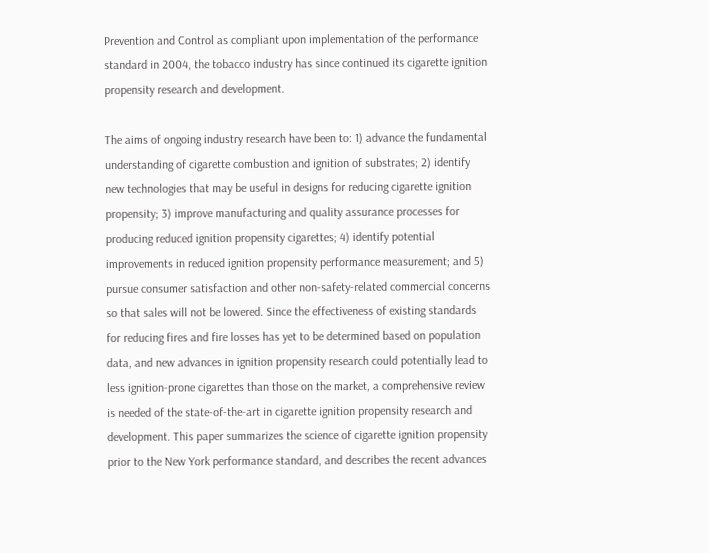Prevention and Control as compliant upon implementation of the performance standard in 2004, the tobacco industry has since continued its cigarette ignition propensity research and development.

The aims of ongoing industry research have been to: 1) advance the fundamental understanding of cigarette combustion and ignition of substrates; 2) identify new technologies that may be useful in designs for reducing cigarette ignition propensity; 3) improve manufacturing and quality assurance processes for producing reduced ignition propensity cigarettes; 4) identify potential improvements in reduced ignition propensity performance measurement; and 5) pursue consumer satisfaction and other non-safety-related commercial concerns so that sales will not be lowered. Since the effectiveness of existing standards for reducing fires and fire losses has yet to be determined based on population data, and new advances in ignition propensity research could potentially lead to less ignition-prone cigarettes than those on the market, a comprehensive review is needed of the state-of-the-art in cigarette ignition propensity research and development. This paper summarizes the science of cigarette ignition propensity prior to the New York performance standard, and describes the recent advances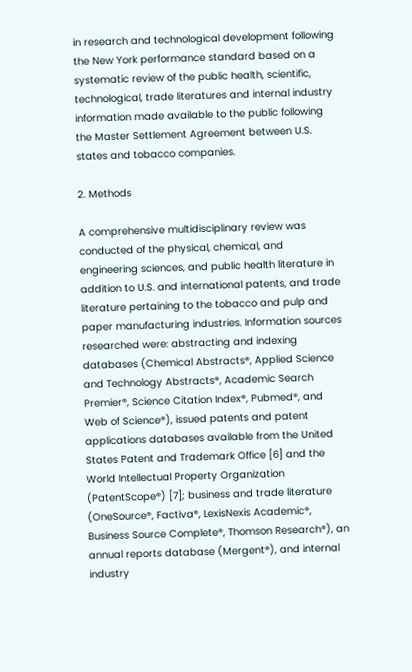in research and technological development following the New York performance standard based on a systematic review of the public health, scientific, technological, trade literatures and internal industry information made available to the public following the Master Settlement Agreement between U.S. states and tobacco companies.

2. Methods

A comprehensive multidisciplinary review was conducted of the physical, chemical, and engineering sciences, and public health literature in addition to U.S. and international patents, and trade literature pertaining to the tobacco and pulp and paper manufacturing industries. Information sources researched were: abstracting and indexing databases (Chemical Abstracts®, Applied Science and Technology Abstracts®, Academic Search Premier®, Science Citation Index®, Pubmed®, and Web of Science®), issued patents and patent applications databases available from the United States Patent and Trademark Office [6] and the World Intellectual Property Organization (PatentScope®) [7]; business and trade literature (OneSource®, Factiva®, LexisNexis Academic®, Business Source Complete®, Thomson Research®), an annual reports database (Mergent®), and internal industry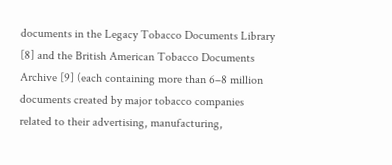documents in the Legacy Tobacco Documents Library [8] and the British American Tobacco Documents Archive [9] (each containing more than 6–8 million documents created by major tobacco companies related to their advertising, manufacturing,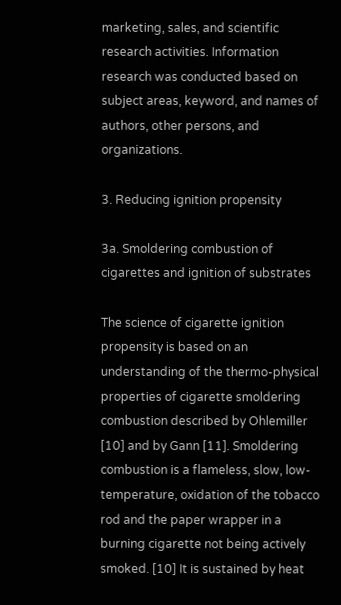marketing, sales, and scientific research activities. Information research was conducted based on subject areas, keyword, and names of authors, other persons, and organizations.

3. Reducing ignition propensity

3a. Smoldering combustion of cigarettes and ignition of substrates

The science of cigarette ignition propensity is based on an understanding of the thermo-physical properties of cigarette smoldering combustion described by Ohlemiller [10] and by Gann [11]. Smoldering combustion is a flameless, slow, low-temperature, oxidation of the tobacco rod and the paper wrapper in a burning cigarette not being actively smoked. [10] It is sustained by heat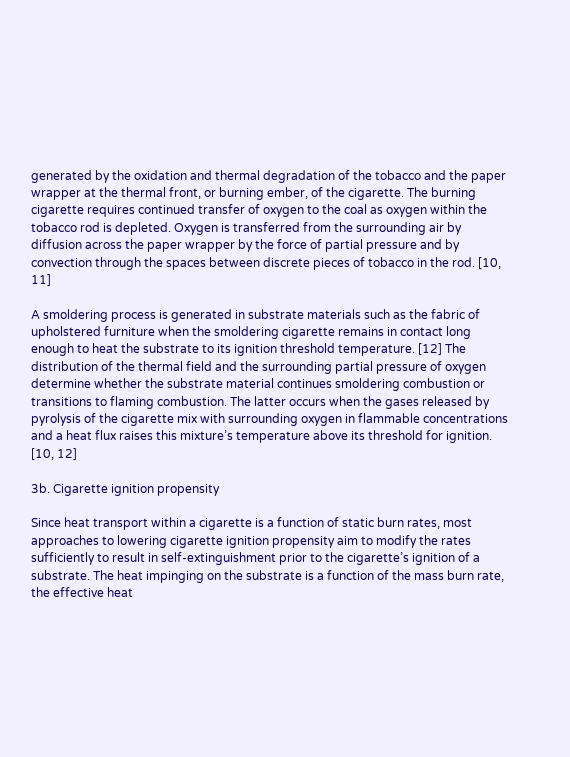generated by the oxidation and thermal degradation of the tobacco and the paper wrapper at the thermal front, or burning ember, of the cigarette. The burning cigarette requires continued transfer of oxygen to the coal as oxygen within the tobacco rod is depleted. Oxygen is transferred from the surrounding air by diffusion across the paper wrapper by the force of partial pressure and by convection through the spaces between discrete pieces of tobacco in the rod. [10, 11]

A smoldering process is generated in substrate materials such as the fabric of upholstered furniture when the smoldering cigarette remains in contact long enough to heat the substrate to its ignition threshold temperature. [12] The distribution of the thermal field and the surrounding partial pressure of oxygen determine whether the substrate material continues smoldering combustion or transitions to flaming combustion. The latter occurs when the gases released by pyrolysis of the cigarette mix with surrounding oxygen in flammable concentrations and a heat flux raises this mixture’s temperature above its threshold for ignition. [10, 12]

3b. Cigarette ignition propensity

Since heat transport within a cigarette is a function of static burn rates, most approaches to lowering cigarette ignition propensity aim to modify the rates sufficiently to result in self-extinguishment prior to the cigarette’s ignition of a substrate. The heat impinging on the substrate is a function of the mass burn rate, the effective heat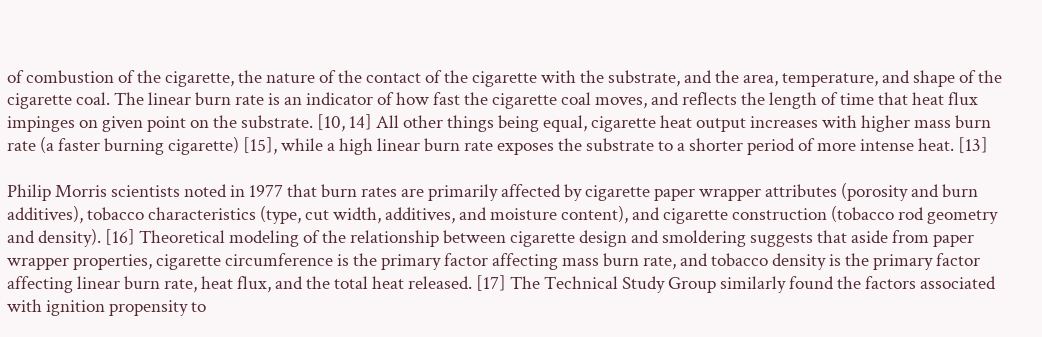of combustion of the cigarette, the nature of the contact of the cigarette with the substrate, and the area, temperature, and shape of the cigarette coal. The linear burn rate is an indicator of how fast the cigarette coal moves, and reflects the length of time that heat flux impinges on given point on the substrate. [10, 14] All other things being equal, cigarette heat output increases with higher mass burn rate (a faster burning cigarette) [15], while a high linear burn rate exposes the substrate to a shorter period of more intense heat. [13]

Philip Morris scientists noted in 1977 that burn rates are primarily affected by cigarette paper wrapper attributes (porosity and burn additives), tobacco characteristics (type, cut width, additives, and moisture content), and cigarette construction (tobacco rod geometry and density). [16] Theoretical modeling of the relationship between cigarette design and smoldering suggests that aside from paper wrapper properties, cigarette circumference is the primary factor affecting mass burn rate, and tobacco density is the primary factor affecting linear burn rate, heat flux, and the total heat released. [17] The Technical Study Group similarly found the factors associated with ignition propensity to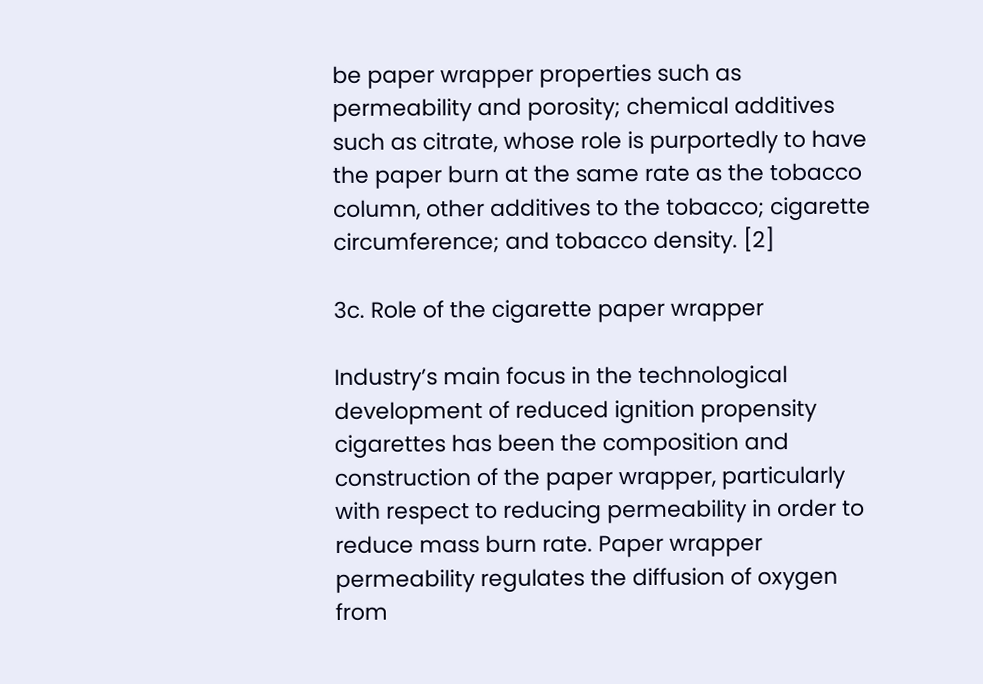be paper wrapper properties such as permeability and porosity; chemical additives such as citrate, whose role is purportedly to have the paper burn at the same rate as the tobacco column, other additives to the tobacco; cigarette circumference; and tobacco density. [2]

3c. Role of the cigarette paper wrapper

Industry’s main focus in the technological development of reduced ignition propensity cigarettes has been the composition and construction of the paper wrapper, particularly with respect to reducing permeability in order to reduce mass burn rate. Paper wrapper permeability regulates the diffusion of oxygen from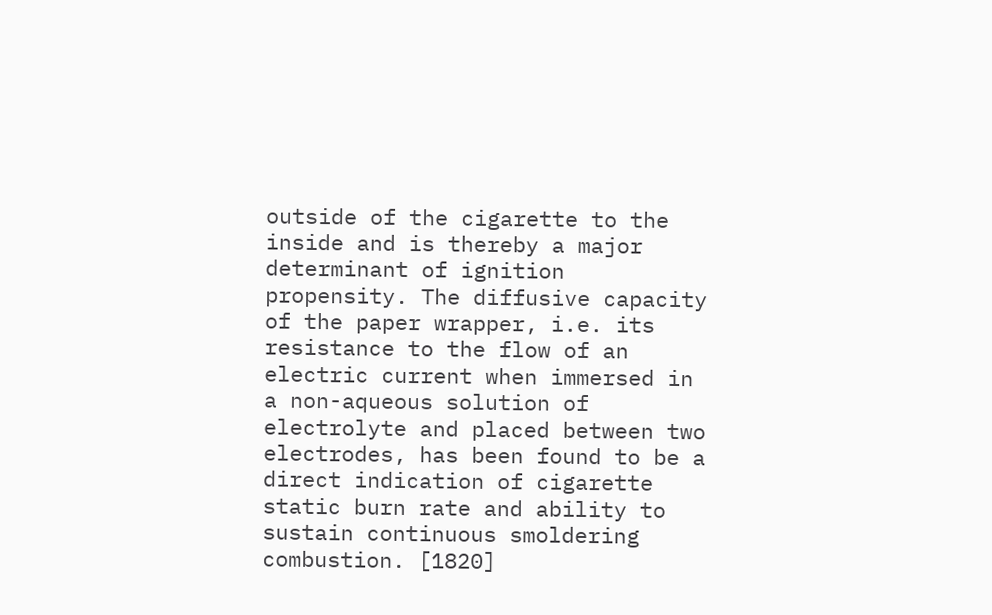outside of the cigarette to the inside and is thereby a major determinant of ignition propensity. The diffusive capacity of the paper wrapper, i.e. its resistance to the flow of an electric current when immersed in a non-aqueous solution of electrolyte and placed between two electrodes, has been found to be a direct indication of cigarette static burn rate and ability to sustain continuous smoldering combustion. [1820]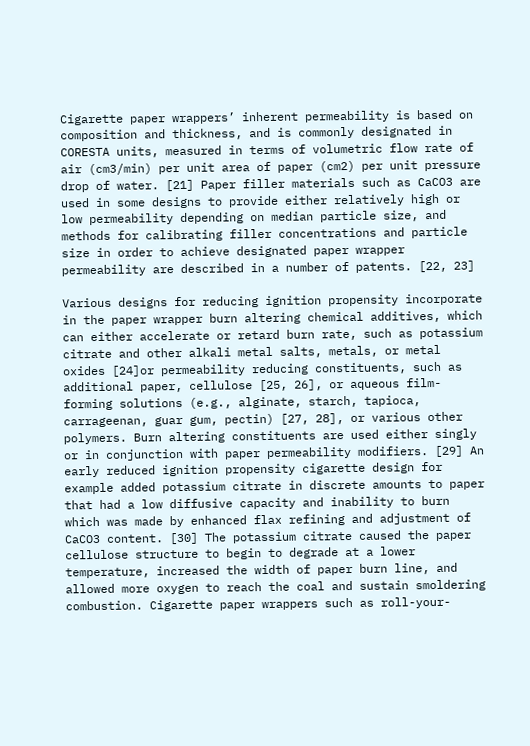Cigarette paper wrappers’ inherent permeability is based on composition and thickness, and is commonly designated in CORESTA units, measured in terms of volumetric flow rate of air (cm3/min) per unit area of paper (cm2) per unit pressure drop of water. [21] Paper filler materials such as CaCO3 are used in some designs to provide either relatively high or low permeability depending on median particle size, and methods for calibrating filler concentrations and particle size in order to achieve designated paper wrapper permeability are described in a number of patents. [22, 23]

Various designs for reducing ignition propensity incorporate in the paper wrapper burn altering chemical additives, which can either accelerate or retard burn rate, such as potassium citrate and other alkali metal salts, metals, or metal oxides [24]or permeability reducing constituents, such as additional paper, cellulose [25, 26], or aqueous film-forming solutions (e.g., alginate, starch, tapioca, carrageenan, guar gum, pectin) [27, 28], or various other polymers. Burn altering constituents are used either singly or in conjunction with paper permeability modifiers. [29] An early reduced ignition propensity cigarette design for example added potassium citrate in discrete amounts to paper that had a low diffusive capacity and inability to burn which was made by enhanced flax refining and adjustment of CaCO3 content. [30] The potassium citrate caused the paper cellulose structure to begin to degrade at a lower temperature, increased the width of paper burn line, and allowed more oxygen to reach the coal and sustain smoldering combustion. Cigarette paper wrappers such as roll-your-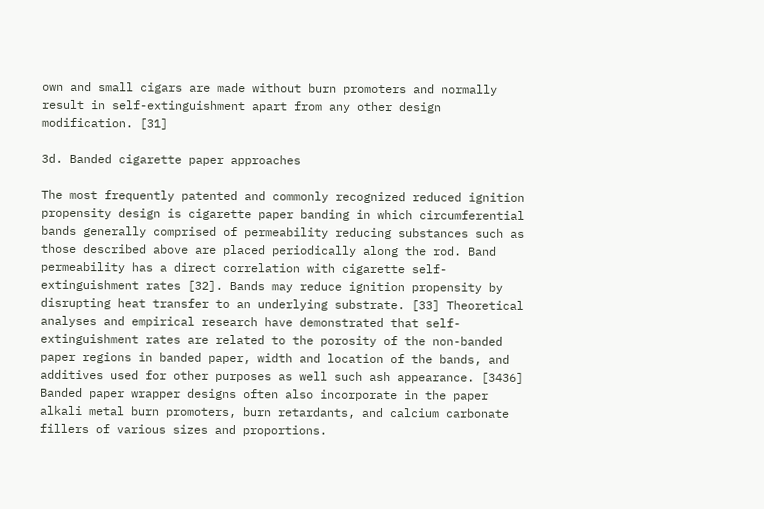own and small cigars are made without burn promoters and normally result in self-extinguishment apart from any other design modification. [31]

3d. Banded cigarette paper approaches

The most frequently patented and commonly recognized reduced ignition propensity design is cigarette paper banding in which circumferential bands generally comprised of permeability reducing substances such as those described above are placed periodically along the rod. Band permeability has a direct correlation with cigarette self-extinguishment rates [32]. Bands may reduce ignition propensity by disrupting heat transfer to an underlying substrate. [33] Theoretical analyses and empirical research have demonstrated that self-extinguishment rates are related to the porosity of the non-banded paper regions in banded paper, width and location of the bands, and additives used for other purposes as well such ash appearance. [3436] Banded paper wrapper designs often also incorporate in the paper alkali metal burn promoters, burn retardants, and calcium carbonate fillers of various sizes and proportions.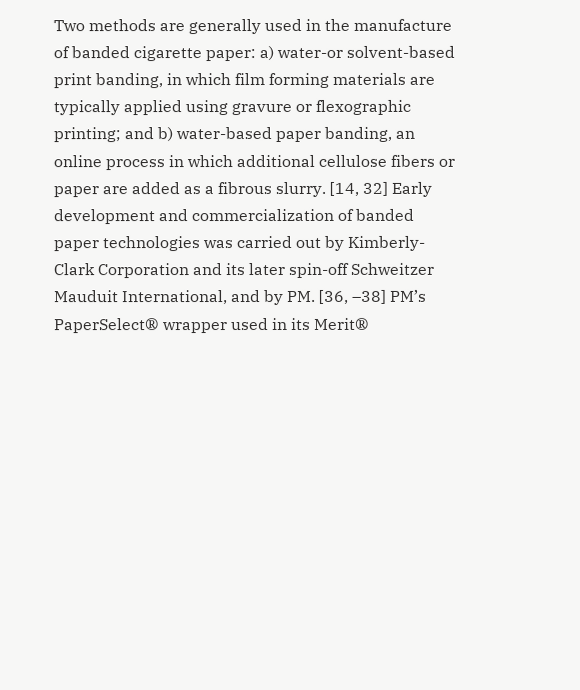Two methods are generally used in the manufacture of banded cigarette paper: a) water-or solvent-based print banding, in which film forming materials are typically applied using gravure or flexographic printing; and b) water-based paper banding, an online process in which additional cellulose fibers or paper are added as a fibrous slurry. [14, 32] Early development and commercialization of banded paper technologies was carried out by Kimberly-Clark Corporation and its later spin-off Schweitzer Mauduit International, and by PM. [36, –38] PM’s PaperSelect® wrapper used in its Merit®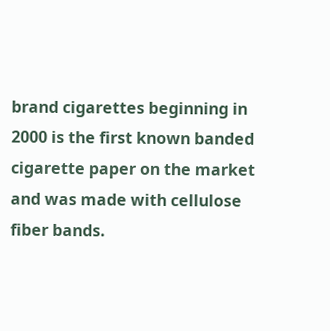brand cigarettes beginning in 2000 is the first known banded cigarette paper on the market and was made with cellulose fiber bands.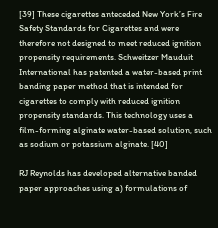[39] These cigarettes anteceded New York’s Fire Safety Standards for Cigarettes and were therefore not designed to meet reduced ignition propensity requirements. Schweitzer Mauduit International has patented a water-based print banding paper method that is intended for cigarettes to comply with reduced ignition propensity standards. This technology uses a film-forming alginate water-based solution, such as sodium or potassium alginate. [40]

RJ Reynolds has developed alternative banded paper approaches using a) formulations of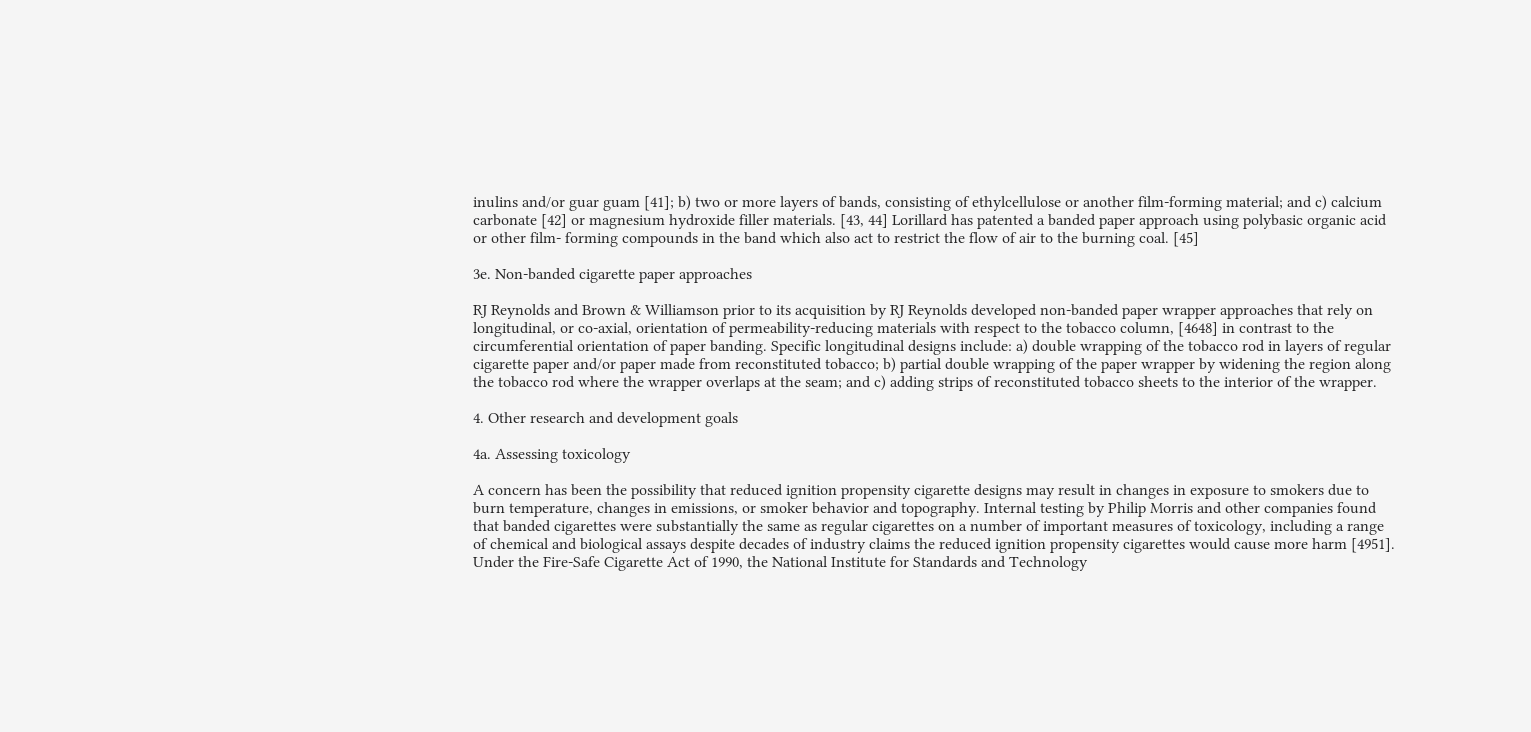inulins and/or guar guam [41]; b) two or more layers of bands, consisting of ethylcellulose or another film-forming material; and c) calcium carbonate [42] or magnesium hydroxide filler materials. [43, 44] Lorillard has patented a banded paper approach using polybasic organic acid or other film- forming compounds in the band which also act to restrict the flow of air to the burning coal. [45]

3e. Non-banded cigarette paper approaches

RJ Reynolds and Brown & Williamson prior to its acquisition by RJ Reynolds developed non-banded paper wrapper approaches that rely on longitudinal, or co-axial, orientation of permeability-reducing materials with respect to the tobacco column, [4648] in contrast to the circumferential orientation of paper banding. Specific longitudinal designs include: a) double wrapping of the tobacco rod in layers of regular cigarette paper and/or paper made from reconstituted tobacco; b) partial double wrapping of the paper wrapper by widening the region along the tobacco rod where the wrapper overlaps at the seam; and c) adding strips of reconstituted tobacco sheets to the interior of the wrapper.

4. Other research and development goals

4a. Assessing toxicology

A concern has been the possibility that reduced ignition propensity cigarette designs may result in changes in exposure to smokers due to burn temperature, changes in emissions, or smoker behavior and topography. Internal testing by Philip Morris and other companies found that banded cigarettes were substantially the same as regular cigarettes on a number of important measures of toxicology, including a range of chemical and biological assays despite decades of industry claims the reduced ignition propensity cigarettes would cause more harm [4951]. Under the Fire-Safe Cigarette Act of 1990, the National Institute for Standards and Technology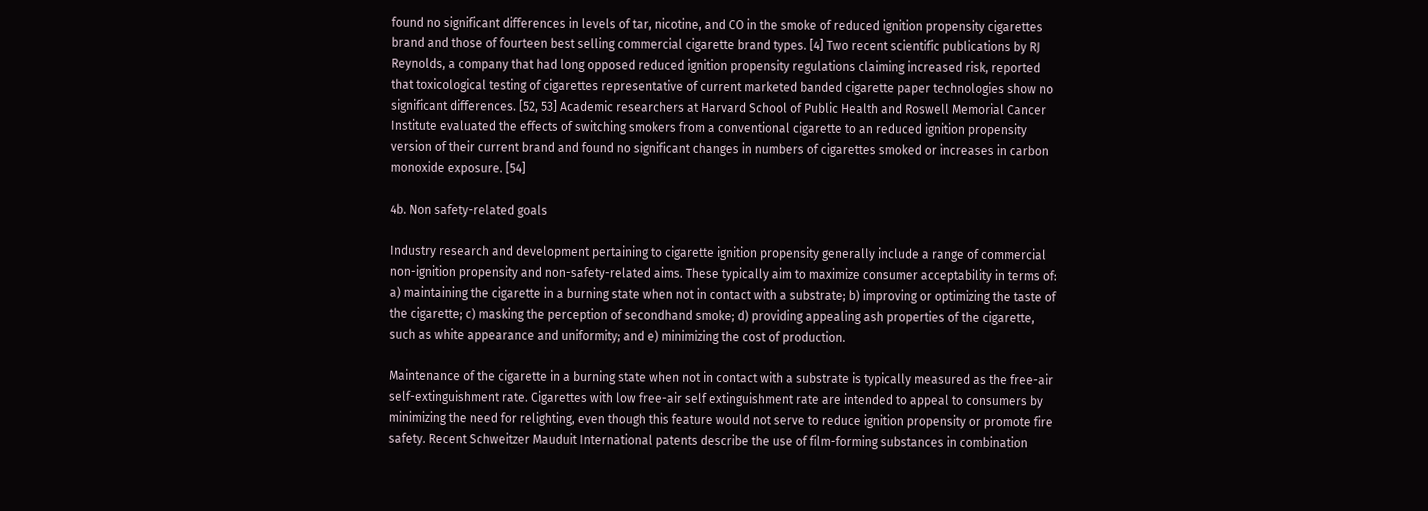found no significant differences in levels of tar, nicotine, and CO in the smoke of reduced ignition propensity cigarettes brand and those of fourteen best selling commercial cigarette brand types. [4] Two recent scientific publications by RJ Reynolds, a company that had long opposed reduced ignition propensity regulations claiming increased risk, reported that toxicological testing of cigarettes representative of current marketed banded cigarette paper technologies show no significant differences. [52, 53] Academic researchers at Harvard School of Public Health and Roswell Memorial Cancer Institute evaluated the effects of switching smokers from a conventional cigarette to an reduced ignition propensity version of their current brand and found no significant changes in numbers of cigarettes smoked or increases in carbon monoxide exposure. [54]

4b. Non safety-related goals

Industry research and development pertaining to cigarette ignition propensity generally include a range of commercial non-ignition propensity and non-safety-related aims. These typically aim to maximize consumer acceptability in terms of: a) maintaining the cigarette in a burning state when not in contact with a substrate; b) improving or optimizing the taste of the cigarette; c) masking the perception of secondhand smoke; d) providing appealing ash properties of the cigarette, such as white appearance and uniformity; and e) minimizing the cost of production.

Maintenance of the cigarette in a burning state when not in contact with a substrate is typically measured as the free-air self-extinguishment rate. Cigarettes with low free-air self extinguishment rate are intended to appeal to consumers by minimizing the need for relighting, even though this feature would not serve to reduce ignition propensity or promote fire safety. Recent Schweitzer Mauduit International patents describe the use of film-forming substances in combination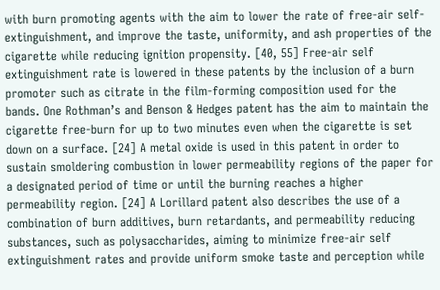with burn promoting agents with the aim to lower the rate of free-air self-extinguishment, and improve the taste, uniformity, and ash properties of the cigarette while reducing ignition propensity. [40, 55] Free-air self extinguishment rate is lowered in these patents by the inclusion of a burn promoter such as citrate in the film-forming composition used for the bands. One Rothman’s and Benson & Hedges patent has the aim to maintain the cigarette free-burn for up to two minutes even when the cigarette is set down on a surface. [24] A metal oxide is used in this patent in order to sustain smoldering combustion in lower permeability regions of the paper for a designated period of time or until the burning reaches a higher permeability region. [24] A Lorillard patent also describes the use of a combination of burn additives, burn retardants, and permeability reducing substances, such as polysaccharides, aiming to minimize free-air self extinguishment rates and provide uniform smoke taste and perception while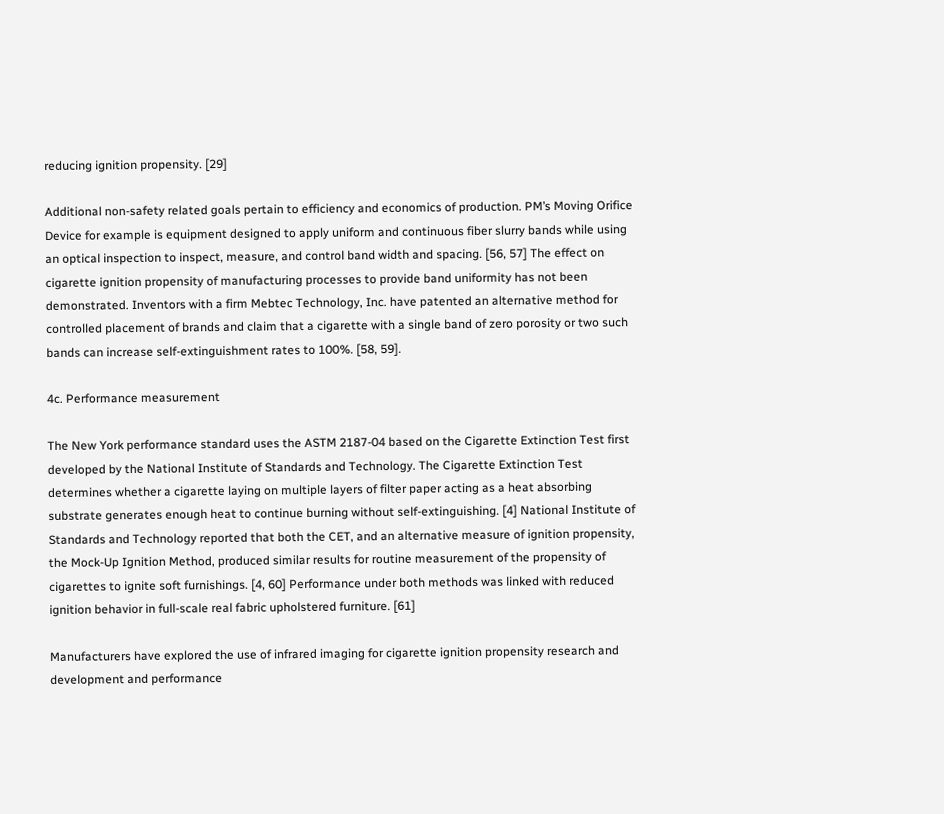reducing ignition propensity. [29]

Additional non-safety related goals pertain to efficiency and economics of production. PM’s Moving Orifice Device for example is equipment designed to apply uniform and continuous fiber slurry bands while using an optical inspection to inspect, measure, and control band width and spacing. [56, 57] The effect on cigarette ignition propensity of manufacturing processes to provide band uniformity has not been demonstrated. Inventors with a firm Mebtec Technology, Inc. have patented an alternative method for controlled placement of brands and claim that a cigarette with a single band of zero porosity or two such bands can increase self-extinguishment rates to 100%. [58, 59].

4c. Performance measurement

The New York performance standard uses the ASTM 2187-04 based on the Cigarette Extinction Test first developed by the National Institute of Standards and Technology. The Cigarette Extinction Test determines whether a cigarette laying on multiple layers of filter paper acting as a heat absorbing substrate generates enough heat to continue burning without self-extinguishing. [4] National Institute of Standards and Technology reported that both the CET, and an alternative measure of ignition propensity, the Mock-Up Ignition Method, produced similar results for routine measurement of the propensity of cigarettes to ignite soft furnishings. [4, 60] Performance under both methods was linked with reduced ignition behavior in full-scale real fabric upholstered furniture. [61]

Manufacturers have explored the use of infrared imaging for cigarette ignition propensity research and development and performance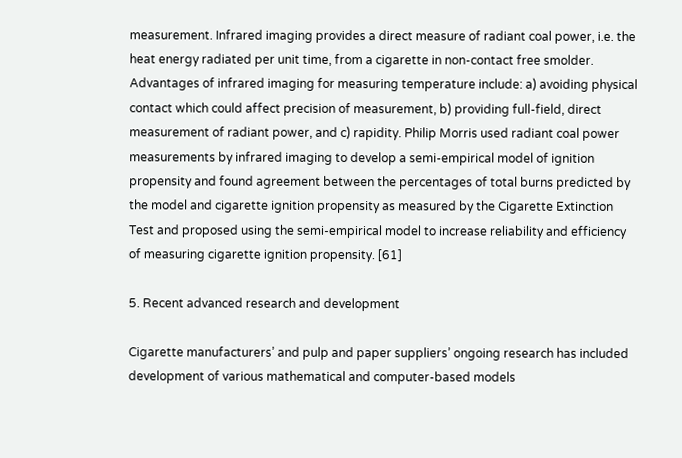measurement. Infrared imaging provides a direct measure of radiant coal power, i.e. the heat energy radiated per unit time, from a cigarette in non-contact free smolder. Advantages of infrared imaging for measuring temperature include: a) avoiding physical contact which could affect precision of measurement, b) providing full-field, direct measurement of radiant power, and c) rapidity. Philip Morris used radiant coal power measurements by infrared imaging to develop a semi-empirical model of ignition propensity and found agreement between the percentages of total burns predicted by the model and cigarette ignition propensity as measured by the Cigarette Extinction Test and proposed using the semi-empirical model to increase reliability and efficiency of measuring cigarette ignition propensity. [61]

5. Recent advanced research and development

Cigarette manufacturers’ and pulp and paper suppliers’ ongoing research has included development of various mathematical and computer-based models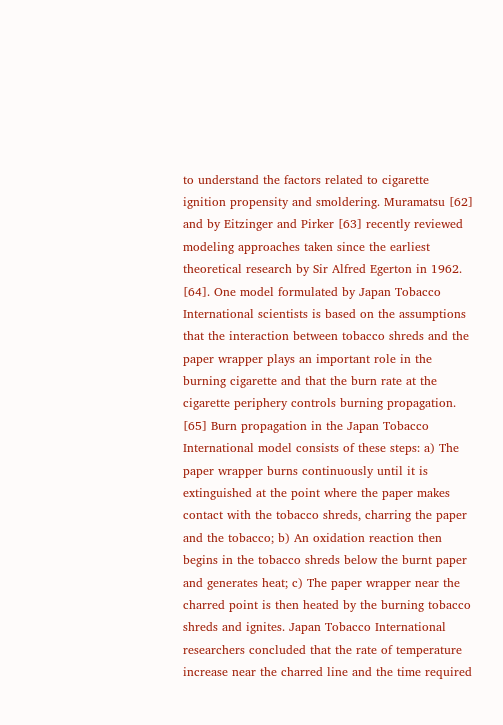to understand the factors related to cigarette ignition propensity and smoldering. Muramatsu [62] and by Eitzinger and Pirker [63] recently reviewed modeling approaches taken since the earliest theoretical research by Sir Alfred Egerton in 1962. [64]. One model formulated by Japan Tobacco International scientists is based on the assumptions that the interaction between tobacco shreds and the paper wrapper plays an important role in the burning cigarette and that the burn rate at the cigarette periphery controls burning propagation. [65] Burn propagation in the Japan Tobacco International model consists of these steps: a) The paper wrapper burns continuously until it is extinguished at the point where the paper makes contact with the tobacco shreds, charring the paper and the tobacco; b) An oxidation reaction then begins in the tobacco shreds below the burnt paper and generates heat; c) The paper wrapper near the charred point is then heated by the burning tobacco shreds and ignites. Japan Tobacco International researchers concluded that the rate of temperature increase near the charred line and the time required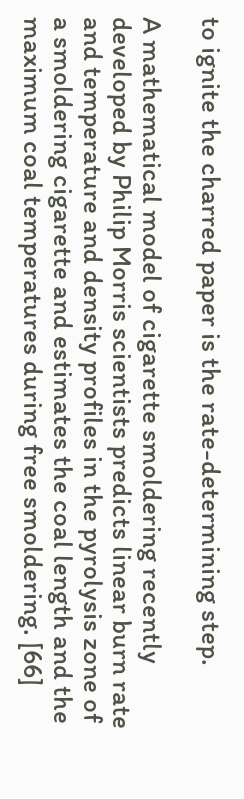to ignite the charred paper is the rate-determining step.

A mathematical model of cigarette smoldering recently developed by Philip Morris scientists predicts linear burn rate and temperature and density profiles in the pyrolysis zone of a smoldering cigarette and estimates the coal length and the maximum coal temperatures during free smoldering. [66]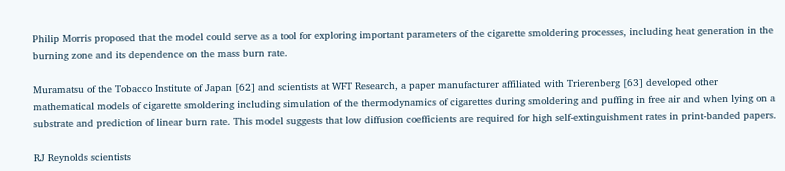Philip Morris proposed that the model could serve as a tool for exploring important parameters of the cigarette smoldering processes, including heat generation in the burning zone and its dependence on the mass burn rate.

Muramatsu of the Tobacco Institute of Japan [62] and scientists at WFT Research, a paper manufacturer affiliated with Trierenberg [63] developed other mathematical models of cigarette smoldering including simulation of the thermodynamics of cigarettes during smoldering and puffing in free air and when lying on a substrate and prediction of linear burn rate. This model suggests that low diffusion coefficients are required for high self-extinguishment rates in print-banded papers.

RJ Reynolds scientists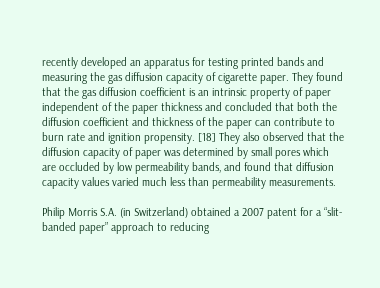recently developed an apparatus for testing printed bands and measuring the gas diffusion capacity of cigarette paper. They found that the gas diffusion coefficient is an intrinsic property of paper independent of the paper thickness and concluded that both the diffusion coefficient and thickness of the paper can contribute to burn rate and ignition propensity. [18] They also observed that the diffusion capacity of paper was determined by small pores which are occluded by low permeability bands, and found that diffusion capacity values varied much less than permeability measurements.

Philip Morris S.A. (in Switzerland) obtained a 2007 patent for a “slit-banded paper” approach to reducing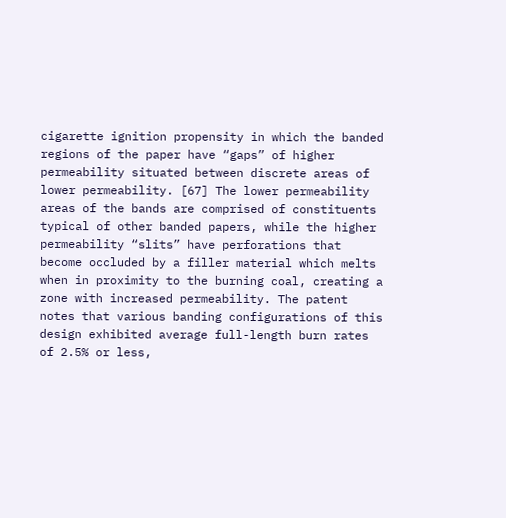cigarette ignition propensity in which the banded regions of the paper have “gaps” of higher permeability situated between discrete areas of lower permeability. [67] The lower permeability areas of the bands are comprised of constituents typical of other banded papers, while the higher permeability “slits” have perforations that become occluded by a filler material which melts when in proximity to the burning coal, creating a zone with increased permeability. The patent notes that various banding configurations of this design exhibited average full-length burn rates of 2.5% or less,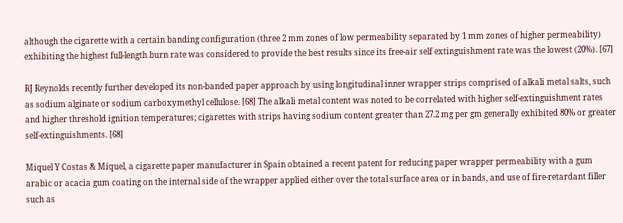although the cigarette with a certain banding configuration (three 2 mm zones of low permeability separated by 1 mm zones of higher permeability) exhibiting the highest full-length burn rate was considered to provide the best results since its free-air self extinguishment rate was the lowest (20%). [67]

RJ Reynolds recently further developed its non-banded paper approach by using longitudinal inner wrapper strips comprised of alkali metal salts, such as sodium alginate or sodium carboxymethyl cellulose. [68] The alkali metal content was noted to be correlated with higher self-extinguishment rates and higher threshold ignition temperatures; cigarettes with strips having sodium content greater than 27.2 mg per gm generally exhibited 80% or greater self-extinguishments. [68]

Miquel Y Costas & Miquel, a cigarette paper manufacturer in Spain obtained a recent patent for reducing paper wrapper permeability with a gum arabic or acacia gum coating on the internal side of the wrapper applied either over the total surface area or in bands, and use of fire-retardant filler such as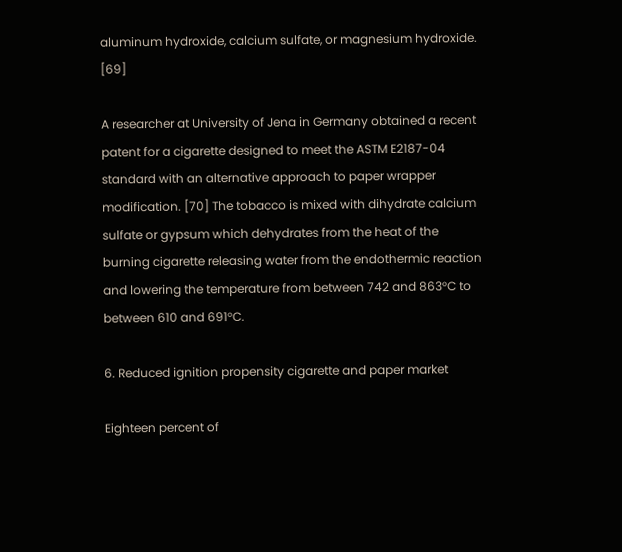aluminum hydroxide, calcium sulfate, or magnesium hydroxide. [69]

A researcher at University of Jena in Germany obtained a recent patent for a cigarette designed to meet the ASTM E2187-04 standard with an alternative approach to paper wrapper modification. [70] The tobacco is mixed with dihydrate calcium sulfate or gypsum which dehydrates from the heat of the burning cigarette releasing water from the endothermic reaction and lowering the temperature from between 742 and 863°C to between 610 and 691°C.

6. Reduced ignition propensity cigarette and paper market

Eighteen percent of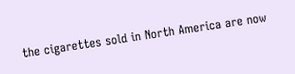the cigarettes sold in North America are now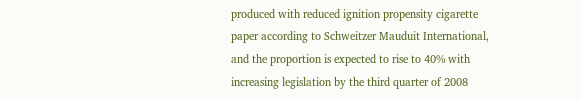produced with reduced ignition propensity cigarette paper according to Schweitzer Mauduit International, and the proportion is expected to rise to 40% with increasing legislation by the third quarter of 2008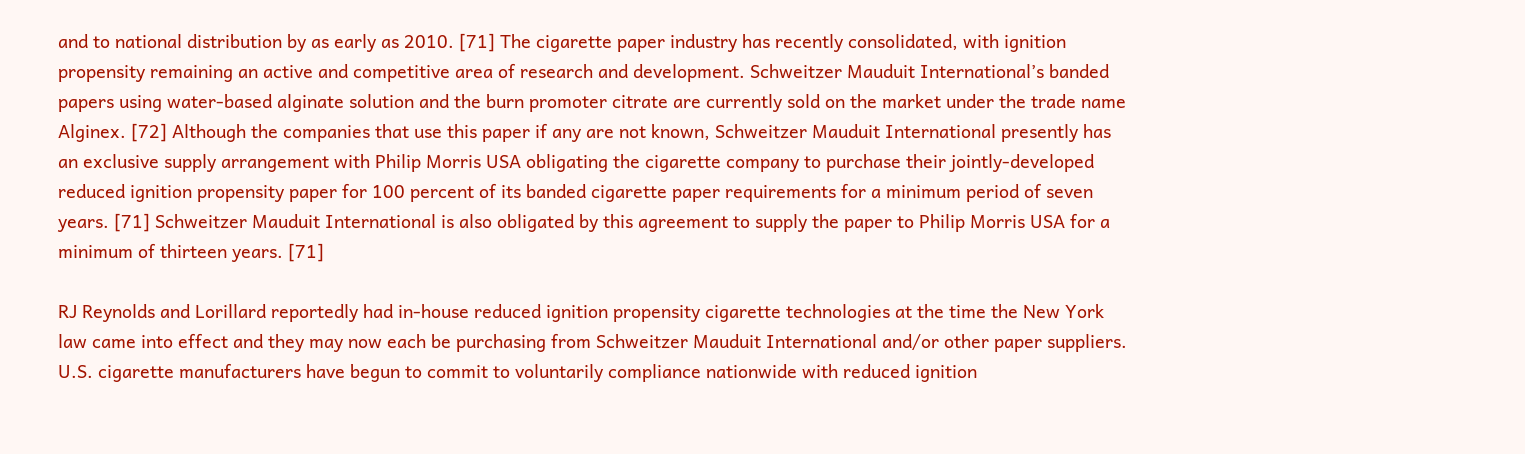and to national distribution by as early as 2010. [71] The cigarette paper industry has recently consolidated, with ignition propensity remaining an active and competitive area of research and development. Schweitzer Mauduit International’s banded papers using water-based alginate solution and the burn promoter citrate are currently sold on the market under the trade name Alginex. [72] Although the companies that use this paper if any are not known, Schweitzer Mauduit International presently has an exclusive supply arrangement with Philip Morris USA obligating the cigarette company to purchase their jointly-developed reduced ignition propensity paper for 100 percent of its banded cigarette paper requirements for a minimum period of seven years. [71] Schweitzer Mauduit International is also obligated by this agreement to supply the paper to Philip Morris USA for a minimum of thirteen years. [71]

RJ Reynolds and Lorillard reportedly had in-house reduced ignition propensity cigarette technologies at the time the New York law came into effect and they may now each be purchasing from Schweitzer Mauduit International and/or other paper suppliers. U.S. cigarette manufacturers have begun to commit to voluntarily compliance nationwide with reduced ignition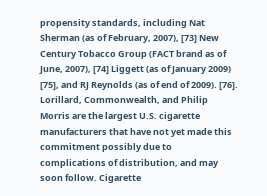propensity standards, including Nat Sherman (as of February, 2007), [73] New Century Tobacco Group (FACT brand as of June, 2007), [74] Liggett (as of January 2009) [75], and RJ Reynolds (as of end of 2009). [76]. Lorillard, Commonwealth, and Philip Morris are the largest U.S. cigarette manufacturers that have not yet made this commitment possibly due to complications of distribution, and may soon follow. Cigarette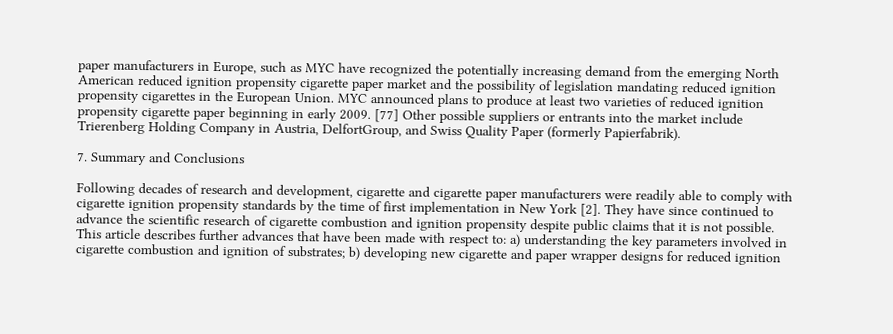paper manufacturers in Europe, such as MYC have recognized the potentially increasing demand from the emerging North American reduced ignition propensity cigarette paper market and the possibility of legislation mandating reduced ignition propensity cigarettes in the European Union. MYC announced plans to produce at least two varieties of reduced ignition propensity cigarette paper beginning in early 2009. [77] Other possible suppliers or entrants into the market include Trierenberg Holding Company in Austria, DelfortGroup, and Swiss Quality Paper (formerly Papierfabrik).

7. Summary and Conclusions

Following decades of research and development, cigarette and cigarette paper manufacturers were readily able to comply with cigarette ignition propensity standards by the time of first implementation in New York [2]. They have since continued to advance the scientific research of cigarette combustion and ignition propensity despite public claims that it is not possible. This article describes further advances that have been made with respect to: a) understanding the key parameters involved in cigarette combustion and ignition of substrates; b) developing new cigarette and paper wrapper designs for reduced ignition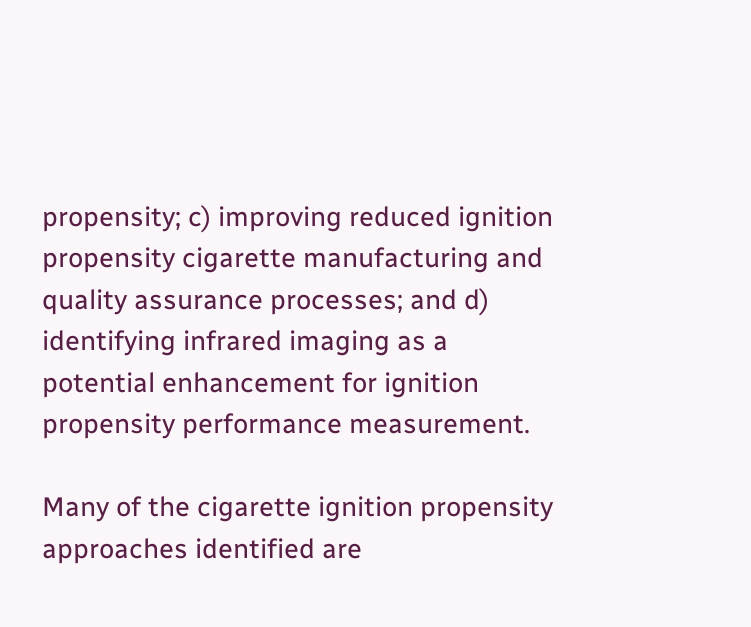propensity; c) improving reduced ignition propensity cigarette manufacturing and quality assurance processes; and d) identifying infrared imaging as a potential enhancement for ignition propensity performance measurement.

Many of the cigarette ignition propensity approaches identified are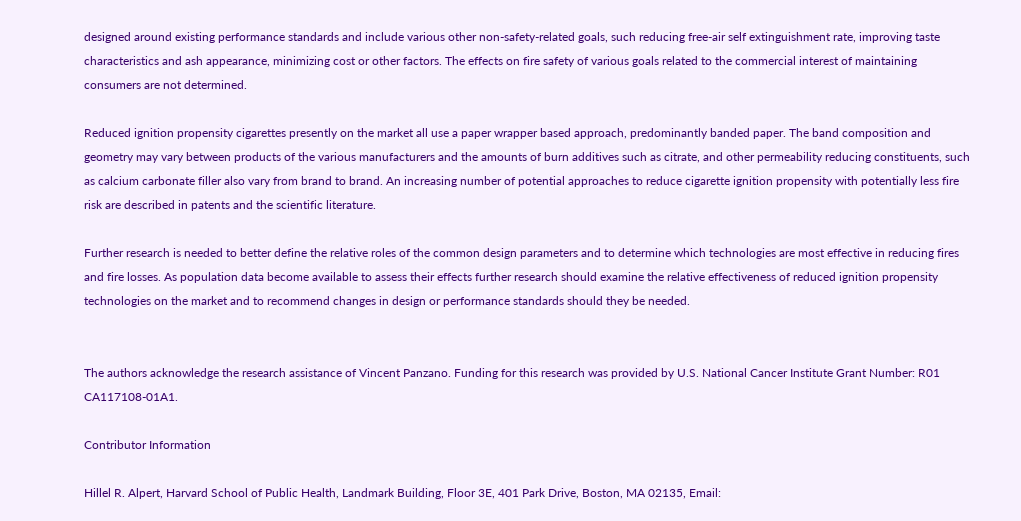designed around existing performance standards and include various other non-safety-related goals, such reducing free-air self extinguishment rate, improving taste characteristics and ash appearance, minimizing cost or other factors. The effects on fire safety of various goals related to the commercial interest of maintaining consumers are not determined.

Reduced ignition propensity cigarettes presently on the market all use a paper wrapper based approach, predominantly banded paper. The band composition and geometry may vary between products of the various manufacturers and the amounts of burn additives such as citrate, and other permeability reducing constituents, such as calcium carbonate filler also vary from brand to brand. An increasing number of potential approaches to reduce cigarette ignition propensity with potentially less fire risk are described in patents and the scientific literature.

Further research is needed to better define the relative roles of the common design parameters and to determine which technologies are most effective in reducing fires and fire losses. As population data become available to assess their effects further research should examine the relative effectiveness of reduced ignition propensity technologies on the market and to recommend changes in design or performance standards should they be needed.


The authors acknowledge the research assistance of Vincent Panzano. Funding for this research was provided by U.S. National Cancer Institute Grant Number: R01 CA117108-01A1.

Contributor Information

Hillel R. Alpert, Harvard School of Public Health, Landmark Building, Floor 3E, 401 Park Drive, Boston, MA 02135, Email: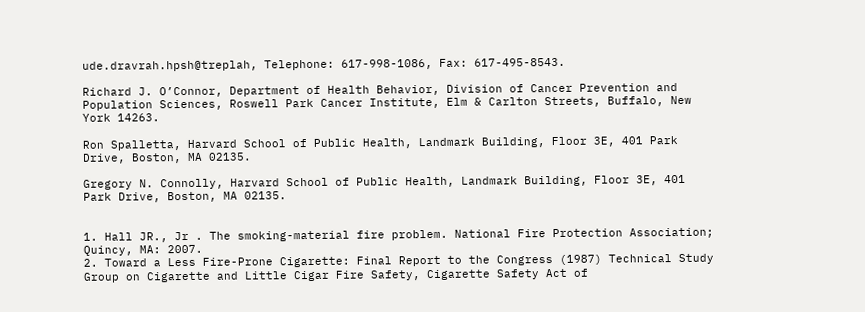ude.dravrah.hpsh@treplah, Telephone: 617-998-1086, Fax: 617-495-8543.

Richard J. O’Connor, Department of Health Behavior, Division of Cancer Prevention and Population Sciences, Roswell Park Cancer Institute, Elm & Carlton Streets, Buffalo, New York 14263.

Ron Spalletta, Harvard School of Public Health, Landmark Building, Floor 3E, 401 Park Drive, Boston, MA 02135.

Gregory N. Connolly, Harvard School of Public Health, Landmark Building, Floor 3E, 401 Park Drive, Boston, MA 02135.


1. Hall JR., Jr . The smoking-material fire problem. National Fire Protection Association; Quincy, MA: 2007.
2. Toward a Less Fire-Prone Cigarette: Final Report to the Congress (1987) Technical Study Group on Cigarette and Little Cigar Fire Safety, Cigarette Safety Act of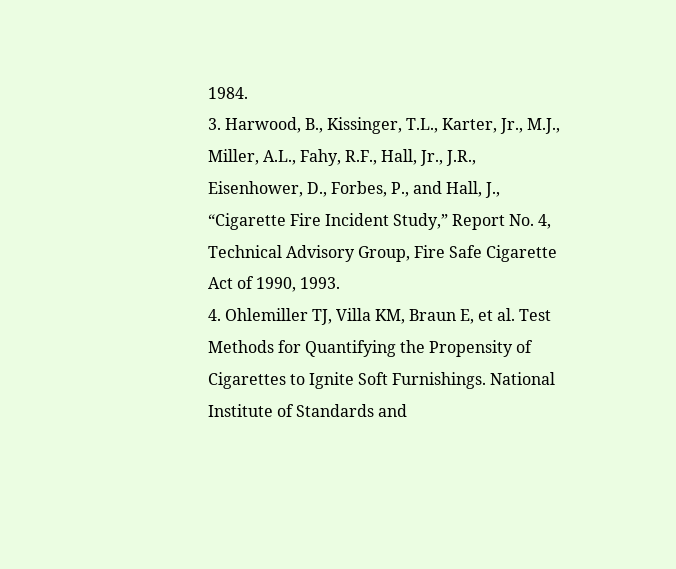1984.
3. Harwood, B., Kissinger, T.L., Karter, Jr., M.J., Miller, A.L., Fahy, R.F., Hall, Jr., J.R., Eisenhower, D., Forbes, P., and Hall, J., “Cigarette Fire Incident Study,” Report No. 4, Technical Advisory Group, Fire Safe Cigarette Act of 1990, 1993.
4. Ohlemiller TJ, Villa KM, Braun E, et al. Test Methods for Quantifying the Propensity of Cigarettes to Ignite Soft Furnishings. National Institute of Standards and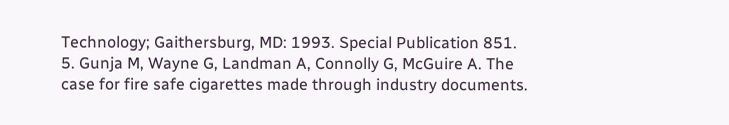Technology; Gaithersburg, MD: 1993. Special Publication 851.
5. Gunja M, Wayne G, Landman A, Connolly G, McGuire A. The case for fire safe cigarettes made through industry documents.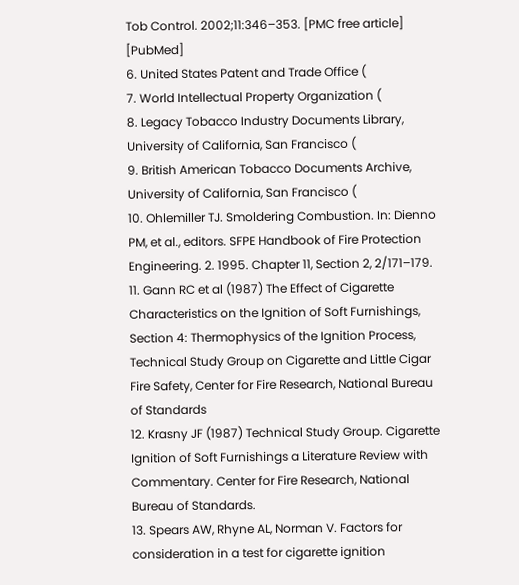Tob Control. 2002;11:346–353. [PMC free article] [PubMed]
6. United States Patent and Trade Office (
7. World Intellectual Property Organization (
8. Legacy Tobacco Industry Documents Library, University of California, San Francisco (
9. British American Tobacco Documents Archive, University of California, San Francisco (
10. Ohlemiller TJ. Smoldering Combustion. In: Dienno PM, et al., editors. SFPE Handbook of Fire Protection Engineering. 2. 1995. Chapter 11, Section 2, 2/171–179.
11. Gann RC et al (1987) The Effect of Cigarette Characteristics on the Ignition of Soft Furnishings, Section 4: Thermophysics of the Ignition Process, Technical Study Group on Cigarette and Little Cigar Fire Safety, Center for Fire Research, National Bureau of Standards
12. Krasny JF (1987) Technical Study Group. Cigarette Ignition of Soft Furnishings a Literature Review with Commentary. Center for Fire Research, National Bureau of Standards.
13. Spears AW, Rhyne AL, Norman V. Factors for consideration in a test for cigarette ignition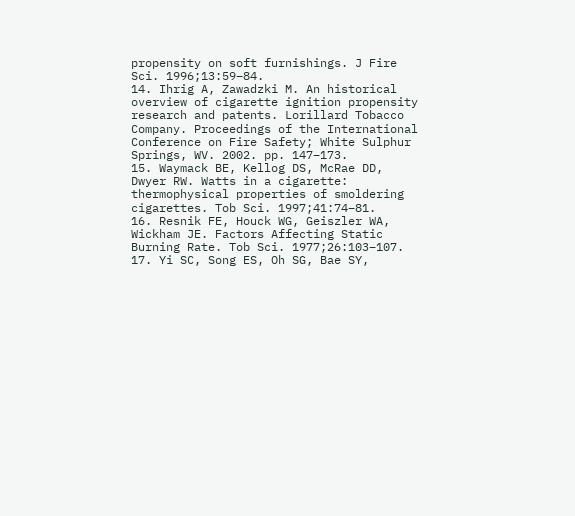propensity on soft furnishings. J Fire Sci. 1996;13:59–84.
14. Ihrig A, Zawadzki M. An historical overview of cigarette ignition propensity research and patents. Lorillard Tobacco Company. Proceedings of the International Conference on Fire Safety; White Sulphur Springs, WV. 2002. pp. 147–173.
15. Waymack BE, Kellog DS, McRae DD, Dwyer RW. Watts in a cigarette: thermophysical properties of smoldering cigarettes. Tob Sci. 1997;41:74–81.
16. Resnik FE, Houck WG, Geiszler WA, Wickham JE. Factors Affecting Static Burning Rate. Tob Sci. 1977;26:103–107.
17. Yi SC, Song ES, Oh SG, Bae SY,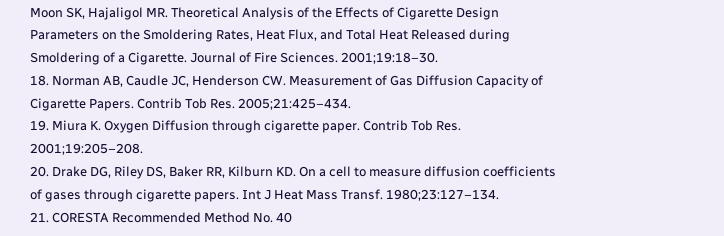Moon SK, Hajaligol MR. Theoretical Analysis of the Effects of Cigarette Design Parameters on the Smoldering Rates, Heat Flux, and Total Heat Released during Smoldering of a Cigarette. Journal of Fire Sciences. 2001;19:18–30.
18. Norman AB, Caudle JC, Henderson CW. Measurement of Gas Diffusion Capacity of Cigarette Papers. Contrib Tob Res. 2005;21:425–434.
19. Miura K. Oxygen Diffusion through cigarette paper. Contrib Tob Res. 2001;19:205–208.
20. Drake DG, Riley DS, Baker RR, Kilburn KD. On a cell to measure diffusion coefficients of gases through cigarette papers. Int J Heat Mass Transf. 1980;23:127–134.
21. CORESTA Recommended Method No. 40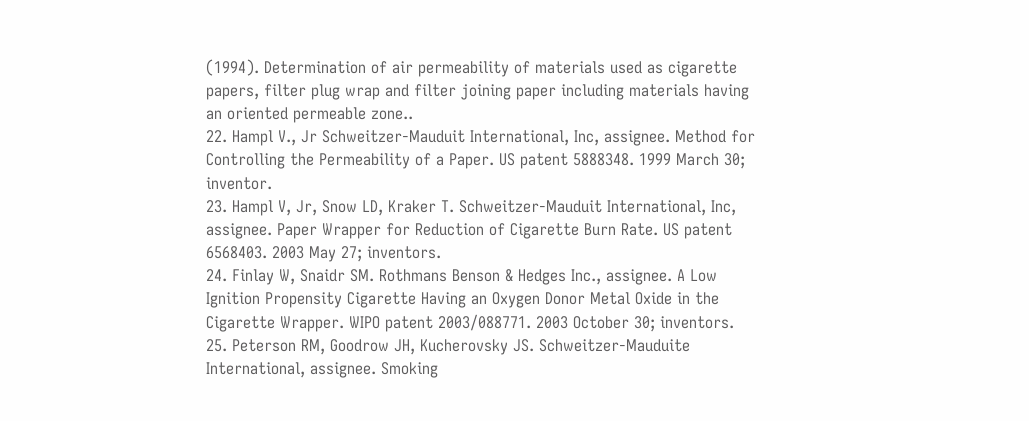(1994). Determination of air permeability of materials used as cigarette papers, filter plug wrap and filter joining paper including materials having an oriented permeable zone..
22. Hampl V., Jr Schweitzer-Mauduit International, Inc, assignee. Method for Controlling the Permeability of a Paper. US patent 5888348. 1999 March 30; inventor.
23. Hampl V, Jr, Snow LD, Kraker T. Schweitzer-Mauduit International, Inc, assignee. Paper Wrapper for Reduction of Cigarette Burn Rate. US patent 6568403. 2003 May 27; inventors.
24. Finlay W, Snaidr SM. Rothmans Benson & Hedges Inc., assignee. A Low Ignition Propensity Cigarette Having an Oxygen Donor Metal Oxide in the Cigarette Wrapper. WIPO patent 2003/088771. 2003 October 30; inventors.
25. Peterson RM, Goodrow JH, Kucherovsky JS. Schweitzer-Mauduite International, assignee. Smoking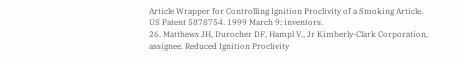Article Wrapper for Controlling Ignition Proclivity of a Smoking Article. US Patent 5878754. 1999 March 9; inventors.
26. Matthews JH, Durocher DF, Hampl V., Jr Kimberly-Clark Corporation, assignee. Reduced Ignition Proclivity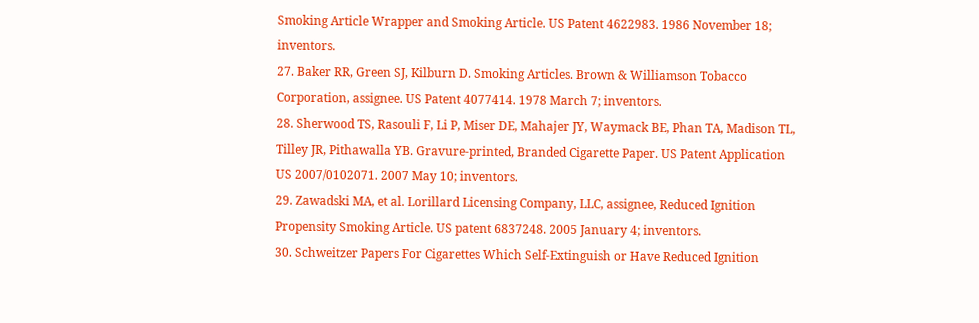Smoking Article Wrapper and Smoking Article. US Patent 4622983. 1986 November 18; inventors.
27. Baker RR, Green SJ, Kilburn D. Smoking Articles. Brown & Williamson Tobacco Corporation, assignee. US Patent 4077414. 1978 March 7; inventors.
28. Sherwood TS, Rasouli F, Li P, Miser DE, Mahajer JY, Waymack BE, Phan TA, Madison TL, Tilley JR, Pithawalla YB. Gravure-printed, Branded Cigarette Paper. US Patent Application US 2007/0102071. 2007 May 10; inventors.
29. Zawadski MA, et al. Lorillard Licensing Company, LLC, assignee, Reduced Ignition Propensity Smoking Article. US patent 6837248. 2005 January 4; inventors.
30. Schweitzer Papers For Cigarettes Which Self-Extinguish or Have Reduced Ignition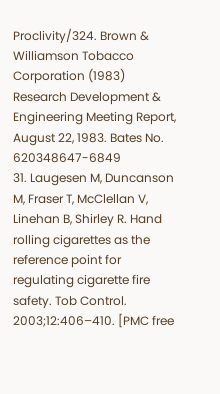Proclivity/324. Brown & Williamson Tobacco Corporation (1983) Research Development & Engineering Meeting Report, August 22, 1983. Bates No. 620348647-6849
31. Laugesen M, Duncanson M, Fraser T, McClellan V, Linehan B, Shirley R. Hand rolling cigarettes as the reference point for regulating cigarette fire safety. Tob Control. 2003;12:406–410. [PMC free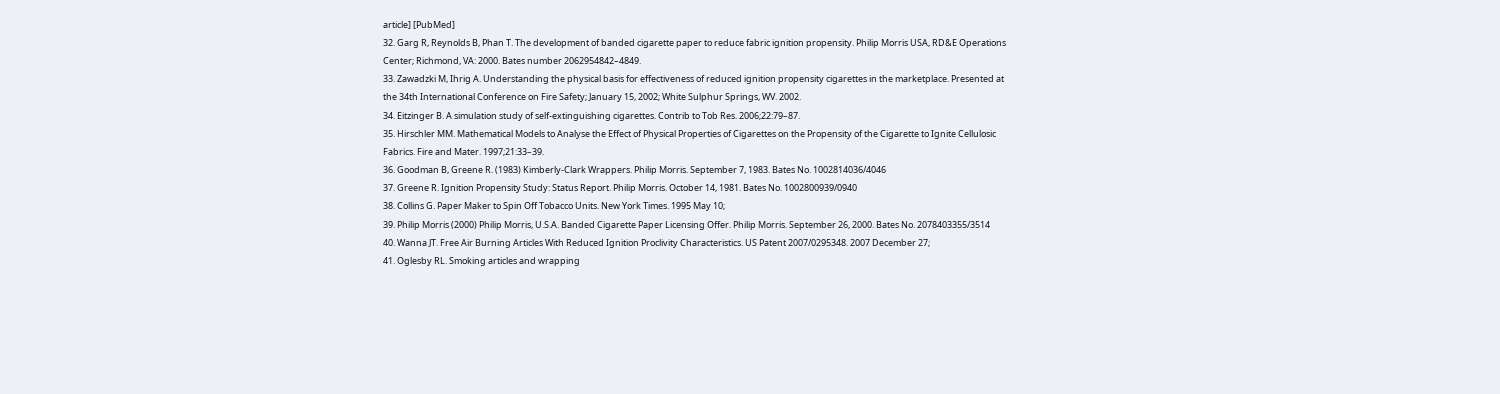article] [PubMed]
32. Garg R, Reynolds B, Phan T. The development of banded cigarette paper to reduce fabric ignition propensity. Philip Morris USA, RD&E Operations Center; Richmond, VA: 2000. Bates number 2062954842–4849.
33. Zawadzki M, Ihrig A. Understanding the physical basis for effectiveness of reduced ignition propensity cigarettes in the marketplace. Presented at the 34th International Conference on Fire Safety; January 15, 2002; White Sulphur Springs, WV. 2002.
34. Eitzinger B. A simulation study of self-extinguishing cigarettes. Contrib to Tob Res. 2006;22:79–87.
35. Hirschler MM. Mathematical Models to Analyse the Effect of Physical Properties of Cigarettes on the Propensity of the Cigarette to Ignite Cellulosic Fabrics. Fire and Mater. 1997;21:33–39.
36. Goodman B, Greene R. (1983) Kimberly-Clark Wrappers. Philip Morris. September 7, 1983. Bates No. 1002814036/4046
37. Greene R. Ignition Propensity Study: Status Report. Philip Morris. October 14, 1981. Bates No. 1002800939/0940
38. Collins G. Paper Maker to Spin Off Tobacco Units. New York Times. 1995 May 10;
39. Philip Morris (2000) Philip Morris, U.S.A. Banded Cigarette Paper Licensing Offer. Philip Morris. September 26, 2000. Bates No. 2078403355/3514
40. Wanna JT. Free Air Burning Articles With Reduced Ignition Proclivity Characteristics. US Patent 2007/0295348. 2007 December 27;
41. Oglesby RL. Smoking articles and wrapping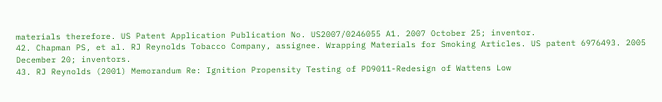materials therefore. US Patent Application Publication No. US2007/0246055 A1. 2007 October 25; inventor.
42. Chapman PS, et al. RJ Reynolds Tobacco Company, assignee. Wrapping Materials for Smoking Articles. US patent 6976493. 2005 December 20; inventors.
43. RJ Reynolds (2001) Memorandum Re: Ignition Propensity Testing of PD9011-Redesign of Wattens Low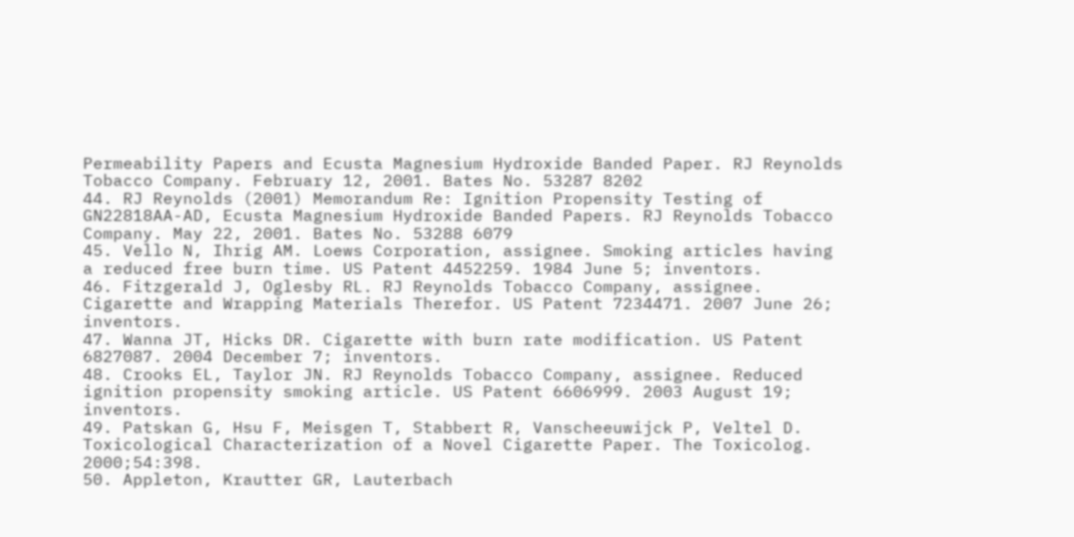Permeability Papers and Ecusta Magnesium Hydroxide Banded Paper. RJ Reynolds Tobacco Company. February 12, 2001. Bates No. 53287 8202
44. RJ Reynolds (2001) Memorandum Re: Ignition Propensity Testing of GN22818AA-AD, Ecusta Magnesium Hydroxide Banded Papers. RJ Reynolds Tobacco Company. May 22, 2001. Bates No. 53288 6079
45. Vello N, Ihrig AM. Loews Corporation, assignee. Smoking articles having a reduced free burn time. US Patent 4452259. 1984 June 5; inventors.
46. Fitzgerald J, Oglesby RL. RJ Reynolds Tobacco Company, assignee. Cigarette and Wrapping Materials Therefor. US Patent 7234471. 2007 June 26; inventors.
47. Wanna JT, Hicks DR. Cigarette with burn rate modification. US Patent 6827087. 2004 December 7; inventors.
48. Crooks EL, Taylor JN. RJ Reynolds Tobacco Company, assignee. Reduced ignition propensity smoking article. US Patent 6606999. 2003 August 19; inventors.
49. Patskan G, Hsu F, Meisgen T, Stabbert R, Vanscheeuwijck P, Veltel D. Toxicological Characterization of a Novel Cigarette Paper. The Toxicolog. 2000;54:398.
50. Appleton, Krautter GR, Lauterbach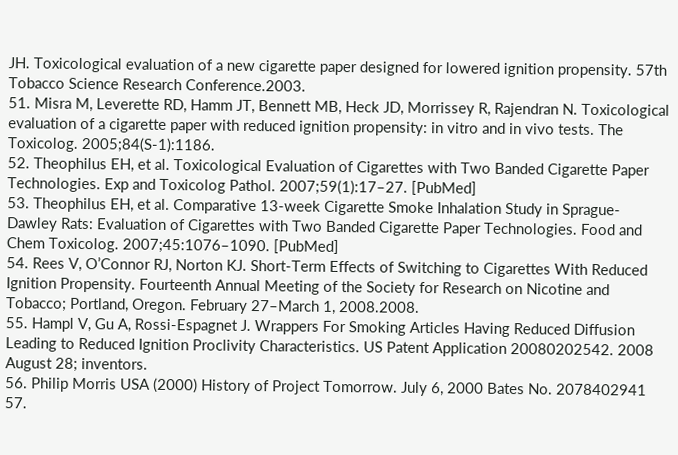JH. Toxicological evaluation of a new cigarette paper designed for lowered ignition propensity. 57th Tobacco Science Research Conference.2003.
51. Misra M, Leverette RD, Hamm JT, Bennett MB, Heck JD, Morrissey R, Rajendran N. Toxicological evaluation of a cigarette paper with reduced ignition propensity: in vitro and in vivo tests. The Toxicolog. 2005;84(S-1):1186.
52. Theophilus EH, et al. Toxicological Evaluation of Cigarettes with Two Banded Cigarette Paper Technologies. Exp and Toxicolog Pathol. 2007;59(1):17–27. [PubMed]
53. Theophilus EH, et al. Comparative 13-week Cigarette Smoke Inhalation Study in Sprague-Dawley Rats: Evaluation of Cigarettes with Two Banded Cigarette Paper Technologies. Food and Chem Toxicolog. 2007;45:1076–1090. [PubMed]
54. Rees V, O’Connor RJ, Norton KJ. Short-Term Effects of Switching to Cigarettes With Reduced Ignition Propensity. Fourteenth Annual Meeting of the Society for Research on Nicotine and Tobacco; Portland, Oregon. February 27–March 1, 2008.2008.
55. Hampl V, Gu A, Rossi-Espagnet J. Wrappers For Smoking Articles Having Reduced Diffusion Leading to Reduced Ignition Proclivity Characteristics. US Patent Application 20080202542. 2008 August 28; inventors.
56. Philip Morris USA (2000) History of Project Tomorrow. July 6, 2000 Bates No. 2078402941
57.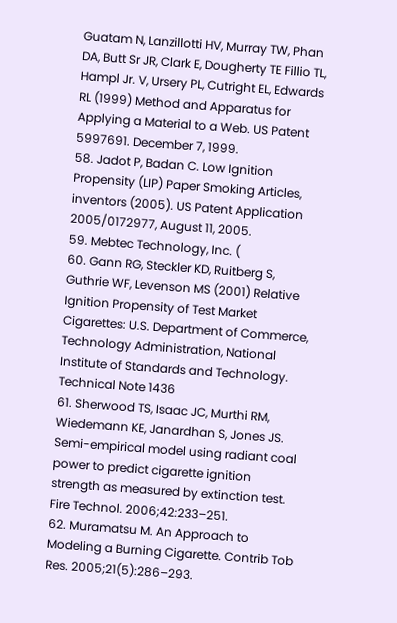Guatam N, Lanzillotti HV, Murray TW, Phan DA, Butt Sr JR, Clark E, Dougherty TE Fillio TL, Hampl Jr. V, Ursery PL, Cutright EL, Edwards RL (1999) Method and Apparatus for Applying a Material to a Web. US Patent 5997691. December 7, 1999.
58. Jadot P, Badan C. Low Ignition Propensity (LIP) Paper Smoking Articles, inventors (2005). US Patent Application 2005/0172977, August 11, 2005.
59. Mebtec Technology, Inc. (
60. Gann RG, Steckler KD, Ruitberg S, Guthrie WF, Levenson MS (2001) Relative Ignition Propensity of Test Market Cigarettes: U.S. Department of Commerce, Technology Administration, National Institute of Standards and Technology. Technical Note 1436
61. Sherwood TS, Isaac JC, Murthi RM, Wiedemann KE, Janardhan S, Jones JS. Semi-empirical model using radiant coal power to predict cigarette ignition strength as measured by extinction test. Fire Technol. 2006;42:233–251.
62. Muramatsu M. An Approach to Modeling a Burning Cigarette. Contrib Tob Res. 2005;21(5):286–293.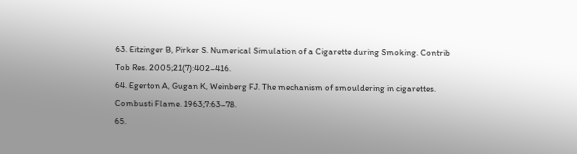63. Eitzinger B, Pirker S. Numerical Simulation of a Cigarette during Smoking. Contrib Tob Res. 2005;21(7):402–416.
64. Egerton A, Gugan K, Weinberg FJ. The mechanism of smouldering in cigarettes. Combusti Flame. 1963;7:63–78.
65.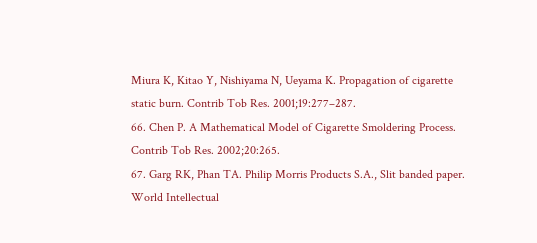Miura K, Kitao Y, Nishiyama N, Ueyama K. Propagation of cigarette static burn. Contrib Tob Res. 2001;19:277–287.
66. Chen P. A Mathematical Model of Cigarette Smoldering Process. Contrib Tob Res. 2002;20:265.
67. Garg RK, Phan TA. Philip Morris Products S.A., Slit banded paper. World Intellectual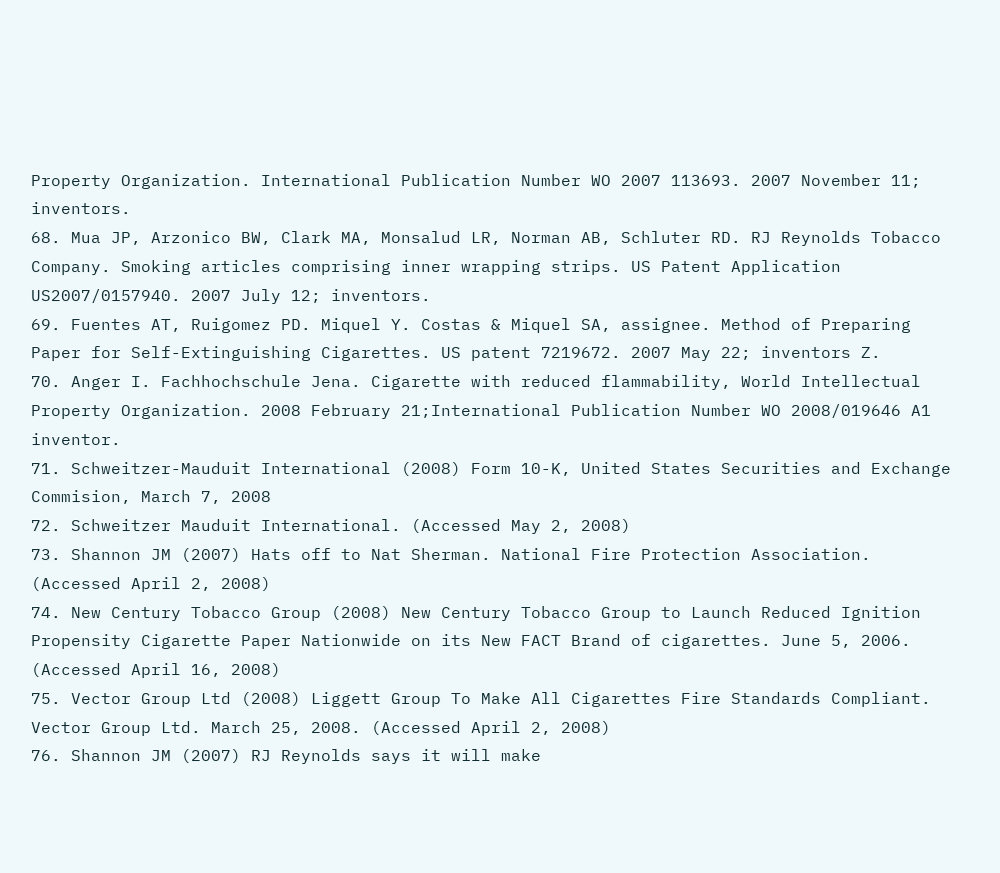Property Organization. International Publication Number WO 2007 113693. 2007 November 11; inventors.
68. Mua JP, Arzonico BW, Clark MA, Monsalud LR, Norman AB, Schluter RD. RJ Reynolds Tobacco Company. Smoking articles comprising inner wrapping strips. US Patent Application US2007/0157940. 2007 July 12; inventors.
69. Fuentes AT, Ruigomez PD. Miquel Y. Costas & Miquel SA, assignee. Method of Preparing Paper for Self-Extinguishing Cigarettes. US patent 7219672. 2007 May 22; inventors Z.
70. Anger I. Fachhochschule Jena. Cigarette with reduced flammability, World Intellectual Property Organization. 2008 February 21;International Publication Number WO 2008/019646 A1 inventor.
71. Schweitzer-Mauduit International (2008) Form 10-K, United States Securities and Exchange Commision, March 7, 2008
72. Schweitzer Mauduit International. (Accessed May 2, 2008)
73. Shannon JM (2007) Hats off to Nat Sherman. National Fire Protection Association. (Accessed April 2, 2008)
74. New Century Tobacco Group (2008) New Century Tobacco Group to Launch Reduced Ignition Propensity Cigarette Paper Nationwide on its New FACT Brand of cigarettes. June 5, 2006. (Accessed April 16, 2008)
75. Vector Group Ltd (2008) Liggett Group To Make All Cigarettes Fire Standards Compliant. Vector Group Ltd. March 25, 2008. (Accessed April 2, 2008)
76. Shannon JM (2007) RJ Reynolds says it will make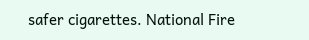safer cigarettes. National Fire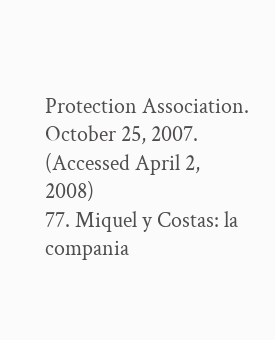Protection Association. October 25, 2007. (Accessed April 2, 2008)
77. Miquel y Costas: la compania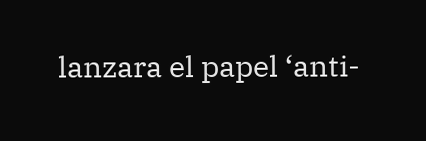lanzara el papel ‘anti-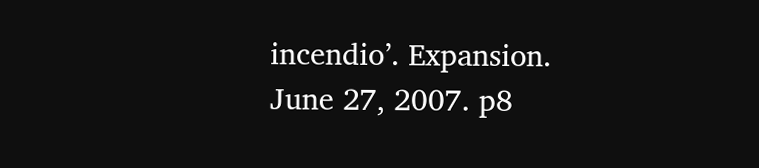incendio’. Expansion. June 27, 2007. p8